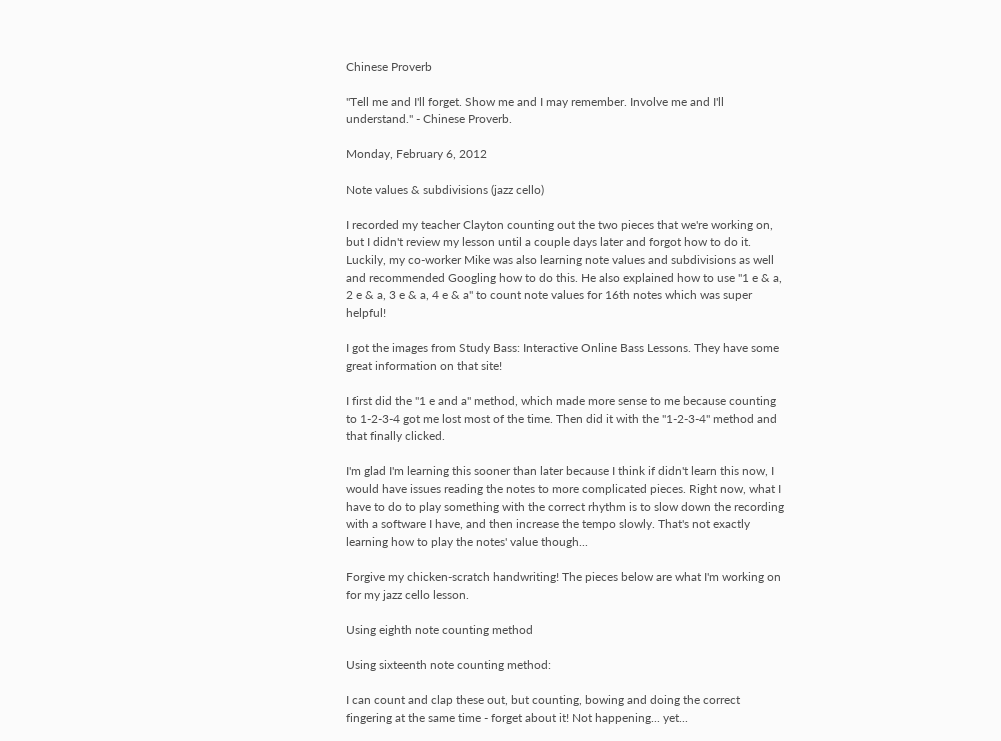Chinese Proverb

"Tell me and I'll forget. Show me and I may remember. Involve me and I'll understand." - Chinese Proverb.

Monday, February 6, 2012

Note values & subdivisions (jazz cello)

I recorded my teacher Clayton counting out the two pieces that we're working on, but I didn't review my lesson until a couple days later and forgot how to do it. Luckily, my co-worker Mike was also learning note values and subdivisions as well and recommended Googling how to do this. He also explained how to use "1 e & a, 2 e & a, 3 e & a, 4 e & a" to count note values for 16th notes which was super helpful!

I got the images from Study Bass: Interactive Online Bass Lessons. They have some great information on that site!

I first did the "1 e and a" method, which made more sense to me because counting to 1-2-3-4 got me lost most of the time. Then did it with the "1-2-3-4" method and that finally clicked.

I'm glad I'm learning this sooner than later because I think if didn't learn this now, I would have issues reading the notes to more complicated pieces. Right now, what I have to do to play something with the correct rhythm is to slow down the recording with a software I have, and then increase the tempo slowly. That's not exactly learning how to play the notes' value though...

Forgive my chicken-scratch handwriting! The pieces below are what I'm working on for my jazz cello lesson.

Using eighth note counting method

Using sixteenth note counting method:

I can count and clap these out, but counting, bowing and doing the correct fingering at the same time - forget about it! Not happening... yet...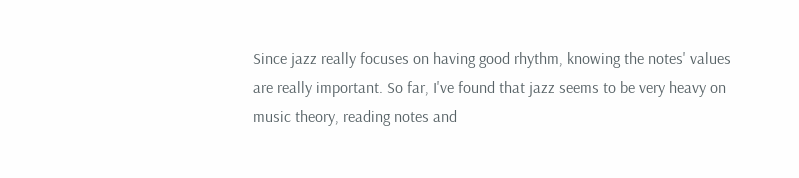Since jazz really focuses on having good rhythm, knowing the notes' values are really important. So far, I've found that jazz seems to be very heavy on music theory, reading notes and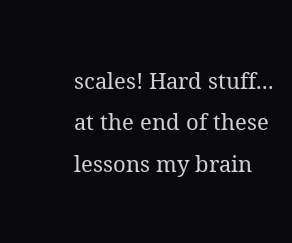scales! Hard stuff... at the end of these lessons my brain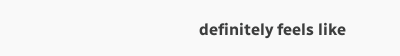definitely feels like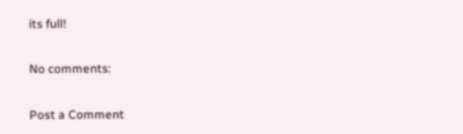its full!

No comments:

Post a Comment